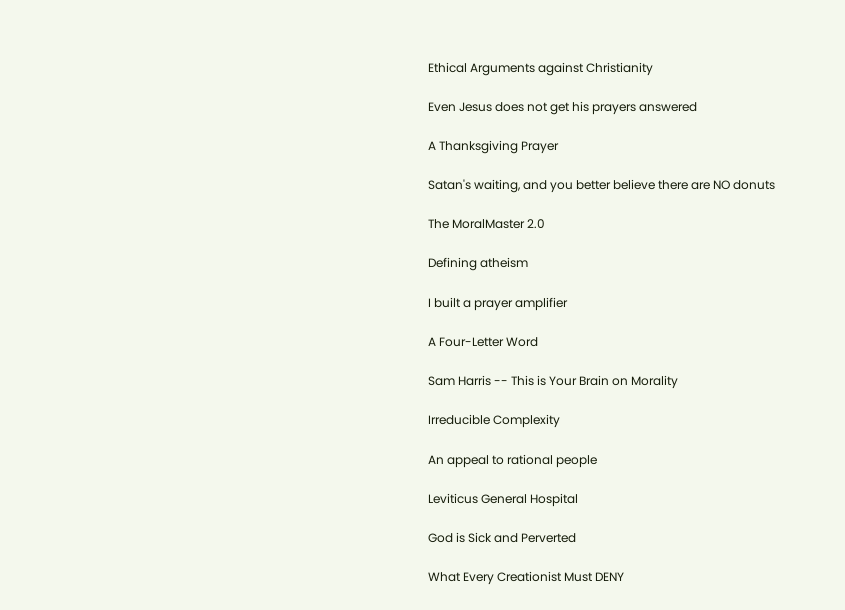Ethical Arguments against Christianity

Even Jesus does not get his prayers answered

A Thanksgiving Prayer

Satan's waiting, and you better believe there are NO donuts

The MoralMaster 2.0

Defining atheism

I built a prayer amplifier

A Four-Letter Word

Sam Harris -- This is Your Brain on Morality

Irreducible Complexity

An appeal to rational people

Leviticus General Hospital

God is Sick and Perverted

What Every Creationist Must DENY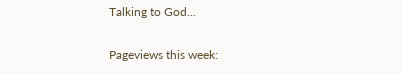Talking to God...

Pageviews this week: